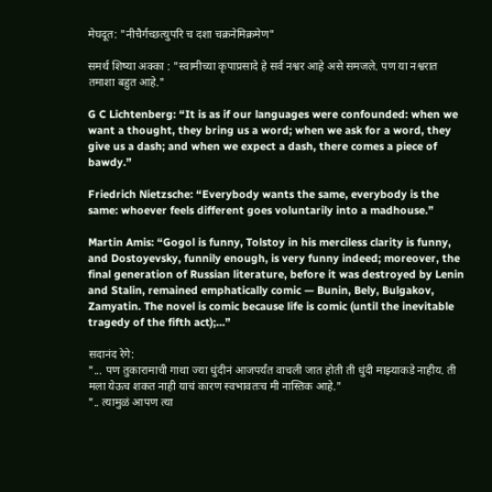मेघदूत: "नीचैर्गच्छत्युपरि च दशा चक्रनेमिक्रमेण"

समर्थ शिष्या अक्का : "स्वामीच्या कृपाप्रसादे हे सर्व नश्वर आहे असे समजले. पण या नश्वरात तमाशा बहुत आहे."

G C Lichtenberg: “It is as if our languages were confounded: when we want a thought, they bring us a word; when we ask for a word, they give us a dash; and when we expect a dash, there comes a piece of bawdy.”

Friedrich Nietzsche: “Everybody wants the same, everybody is the same: whoever feels different goes voluntarily into a madhouse.”

Martin Amis: “Gogol is funny, Tolstoy in his merciless clarity is funny, and Dostoyevsky, funnily enough, is very funny indeed; moreover, the final generation of Russian literature, before it was destroyed by Lenin and Stalin, remained emphatically comic — Bunin, Bely, Bulgakov, Zamyatin. The novel is comic because life is comic (until the inevitable tragedy of the fifth act);...”

सदानंद रेगे:
"... पण तुकारामाची गाथा ज्या धुंदीनं आजपर्यंत वाचली जात होती ती धुंदी माझ्याकडे नाहीय. ती मला येऊच शकत नाही याचं कारण स्वभावतःच मी नास्तिक आहे."
".. त्यामुळं आपण त्या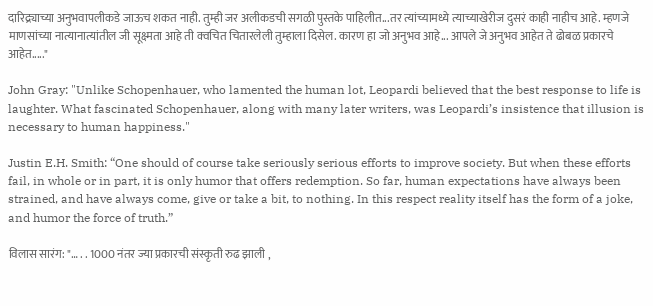दारिद्र्याच्या अनुभवापलीकडे जाऊच शकत नाही. तुम्ही जर अलीकडची सगळी पुस्तके पाहिलीत...तर त्यांच्यामध्ये त्याच्याखेरीज दुसरं काही नाहीच आहे. म्हणजे माणसांच्या नात्यानात्यांतील जी सूक्ष्मता आहे ती क्वचित चितारलेली तुम्हाला दिसेल. कारण हा जो अनुभव आहे... आपले जे अनुभव आहेत ते ढोबळ प्रकारचे आहेत....."

John Gray: "Unlike Schopenhauer, who lamented the human lot, Leopardi believed that the best response to life is laughter. What fascinated Schopenhauer, along with many later writers, was Leopardi’s insistence that illusion is necessary to human happiness."

Justin E.H. Smith: “One should of course take seriously serious efforts to improve society. But when these efforts fail, in whole or in part, it is only humor that offers redemption. So far, human expectations have always been strained, and have always come, give or take a bit, to nothing. In this respect reality itself has the form of a joke, and humor the force of truth.”

विलास सारंग: "… . . 1000 नंतर ज्या प्रकारची संस्कृती रुढ झाली ,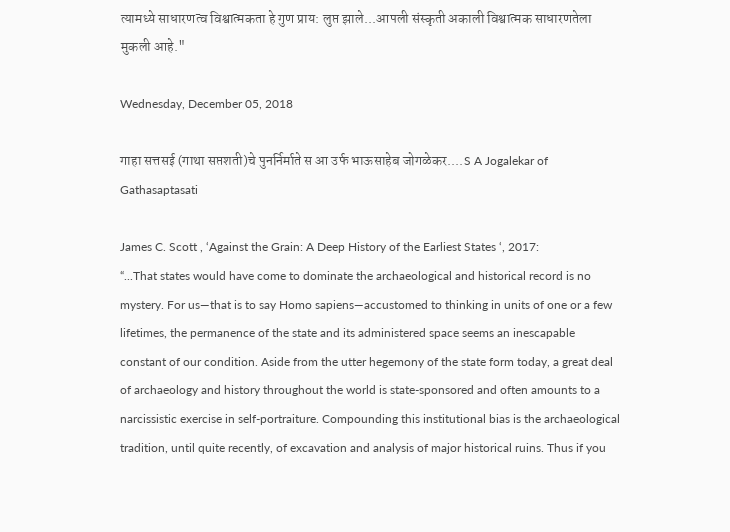त्यामध्ये साधारणत्व विश्वात्मकता हे गुण प्राय: लुप्त झाले...आपली संस्कृती अकाली विश्वात्मक साधारणतेला मुकली आहे."

Wednesday, December 05, 2018

गाहा सत्तसई (गाथा सप्तशती)चे पुनर्निर्माते स आ उर्फ भाऊसाहेब जोगळेकर....S A Jogalekar of Gathasaptasati

James C. Scott , ‘Against the Grain: A Deep History of the Earliest States ‘, 2017:
“...That states would have come to dominate the archaeological and historical record is no mystery. For us—that is to say Homo sapiens—accustomed to thinking in units of one or a few lifetimes, the permanence of the state and its administered space seems an inescapable constant of our condition. Aside from the utter hegemony of the state form today, a great deal of archaeology and history throughout the world is state-sponsored and often amounts to a narcissistic exercise in self-portraiture. Compounding this institutional bias is the archaeological tradition, until quite recently, of excavation and analysis of major historical ruins. Thus if you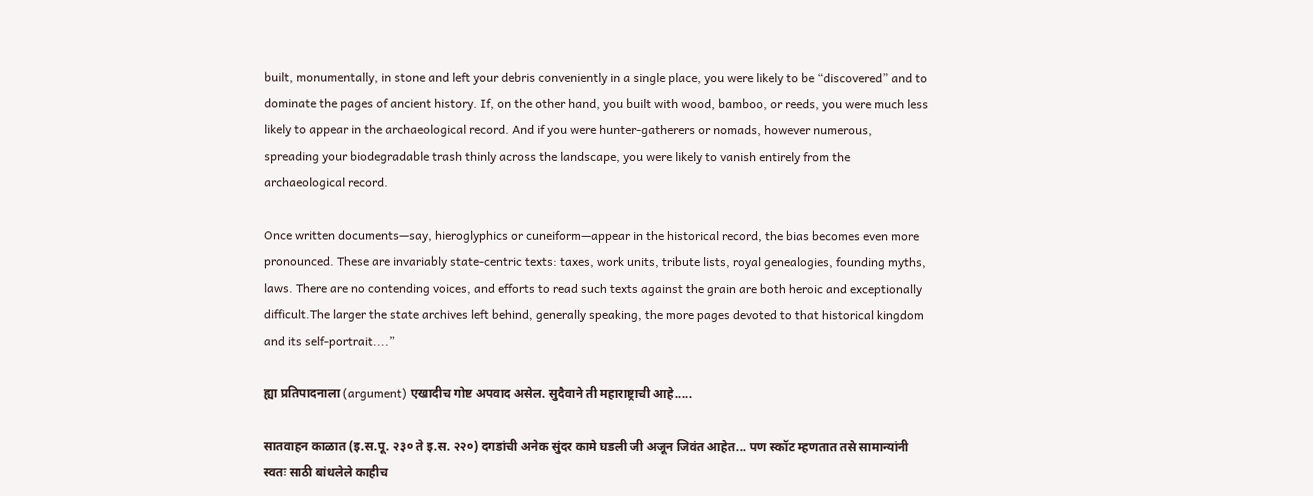built, monumentally, in stone and left your debris conveniently in a single place, you were likely to be “discovered” and to dominate the pages of ancient history. If, on the other hand, you built with wood, bamboo, or reeds, you were much less likely to appear in the archaeological record. And if you were hunter-gatherers or nomads, however numerous, spreading your biodegradable trash thinly across the landscape, you were likely to vanish entirely from the archaeological record.

Once written documents—say, hieroglyphics or cuneiform—appear in the historical record, the bias becomes even more pronounced. These are invariably state-centric texts: taxes, work units, tribute lists, royal genealogies, founding myths, laws. There are no contending voices, and efforts to read such texts against the grain are both heroic and exceptionally difficult.The larger the state archives left behind, generally speaking, the more pages devoted to that historical kingdom and its self-portrait....”

ह्या प्रतिपादनाला (argument) एखादीच गोष्ट अपवाद असेल. सुदैवाने ती महाराष्ट्राची आहे.....

सातवाहन काळात (इ.स.पू. २३० ते इ.स. २२०) दगडांची अनेक सुंदर कामे घडली जी अजून जिवंत आहेत... पण स्कॉट म्हणतात तसे सामान्यांनी स्वतः साठी बांधलेले काहीच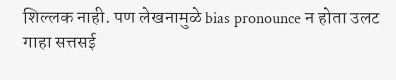शिल्लक नाही. पण लेखनामुळे bias pronounce न होता उलट गाहा सत्तसई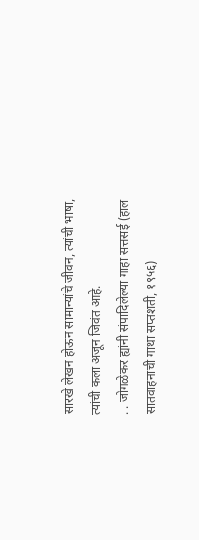सारखे लेखन होऊन सामान्यांचे जीवन, त्यांची भाषा, त्यांची कला अजून जिवंत आहे.
. . जोगळेकर ह्यांनी संपादिलेल्या गाहा सत्तसई (हाल सातवाहनाची गाथा सप्तशती, १९५६)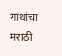गाथांचा मराठी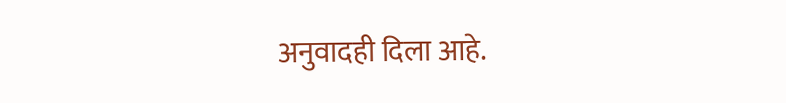अनुवादही दिला आहे.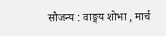सौजन्य : वाङ्मय शोभा , मार्च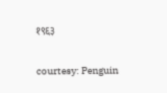१९६३

courtesy: Penguin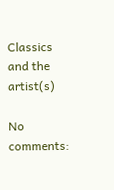Classics and the artist(s)

No comments: